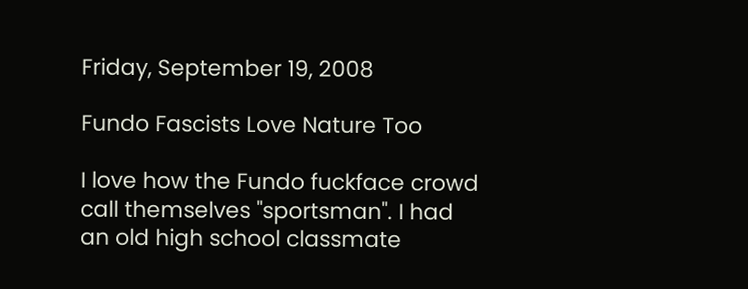Friday, September 19, 2008

Fundo Fascists Love Nature Too

I love how the Fundo fuckface crowd call themselves "sportsman". I had an old high school classmate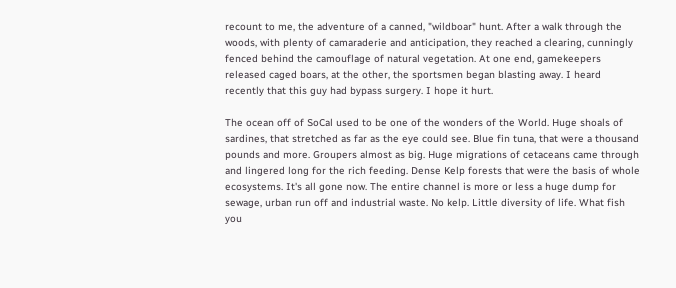recount to me, the adventure of a canned, "wildboar" hunt. After a walk through the woods, with plenty of camaraderie and anticipation, they reached a clearing, cunningly fenced behind the camouflage of natural vegetation. At one end, gamekeepers released caged boars, at the other, the sportsmen began blasting away. I heard recently that this guy had bypass surgery. I hope it hurt.

The ocean off of SoCal used to be one of the wonders of the World. Huge shoals of sardines, that stretched as far as the eye could see. Blue fin tuna, that were a thousand pounds and more. Groupers almost as big. Huge migrations of cetaceans came through and lingered long for the rich feeding. Dense Kelp forests that were the basis of whole ecosystems. It's all gone now. The entire channel is more or less a huge dump for sewage, urban run off and industrial waste. No kelp. Little diversity of life. What fish you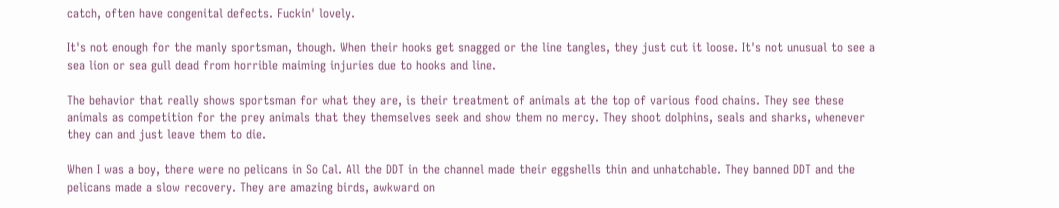catch, often have congenital defects. Fuckin' lovely.

It's not enough for the manly sportsman, though. When their hooks get snagged or the line tangles, they just cut it loose. It's not unusual to see a sea lion or sea gull dead from horrible maiming injuries due to hooks and line.

The behavior that really shows sportsman for what they are, is their treatment of animals at the top of various food chains. They see these animals as competition for the prey animals that they themselves seek and show them no mercy. They shoot dolphins, seals and sharks, whenever they can and just leave them to die.

When I was a boy, there were no pelicans in So Cal. All the DDT in the channel made their eggshells thin and unhatchable. They banned DDT and the pelicans made a slow recovery. They are amazing birds, awkward on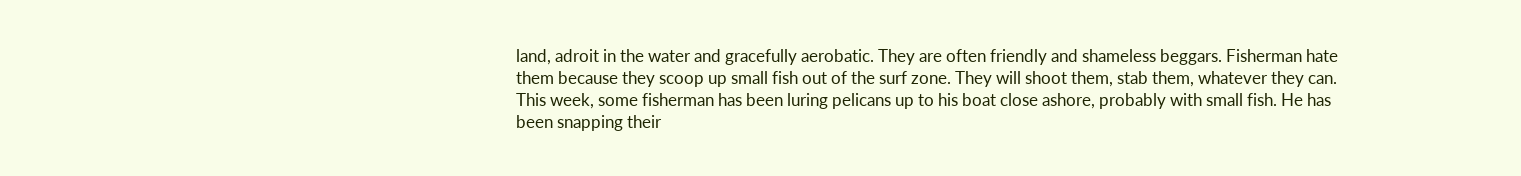land, adroit in the water and gracefully aerobatic. They are often friendly and shameless beggars. Fisherman hate them because they scoop up small fish out of the surf zone. They will shoot them, stab them, whatever they can. This week, some fisherman has been luring pelicans up to his boat close ashore, probably with small fish. He has been snapping their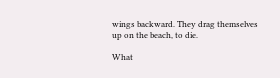wings backward. They drag themselves up on the beach, to die.

What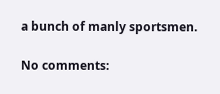a bunch of manly sportsmen.

No comments: